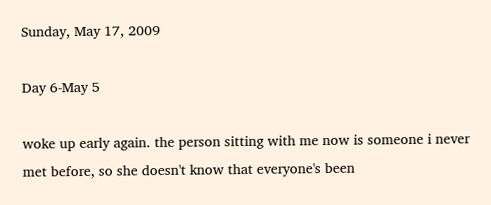Sunday, May 17, 2009

Day 6-May 5

woke up early again. the person sitting with me now is someone i never met before, so she doesn't know that everyone's been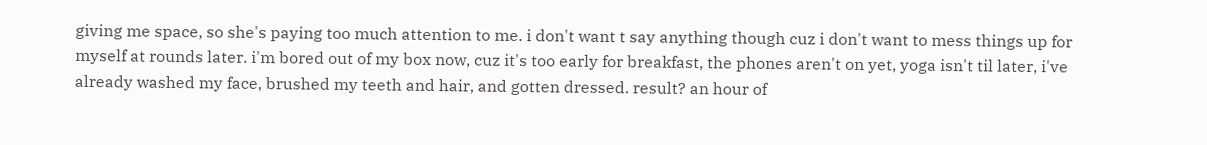giving me space, so she's paying too much attention to me. i don't want t say anything though cuz i don't want to mess things up for myself at rounds later. i'm bored out of my box now, cuz it's too early for breakfast, the phones aren't on yet, yoga isn't til later, i've already washed my face, brushed my teeth and hair, and gotten dressed. result? an hour of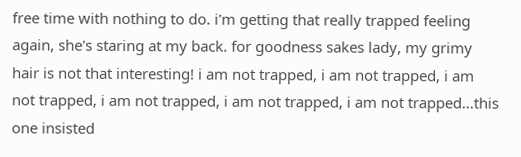free time with nothing to do. i'm getting that really trapped feeling again, she's staring at my back. for goodness sakes lady, my grimy hair is not that interesting! i am not trapped, i am not trapped, i am not trapped, i am not trapped, i am not trapped, i am not trapped...this one insisted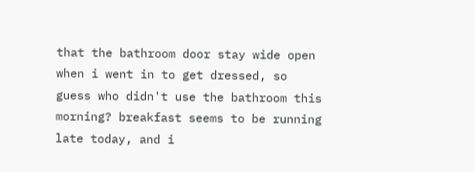that the bathroom door stay wide open when i went in to get dressed, so guess who didn't use the bathroom this morning? breakfast seems to be running late today, and i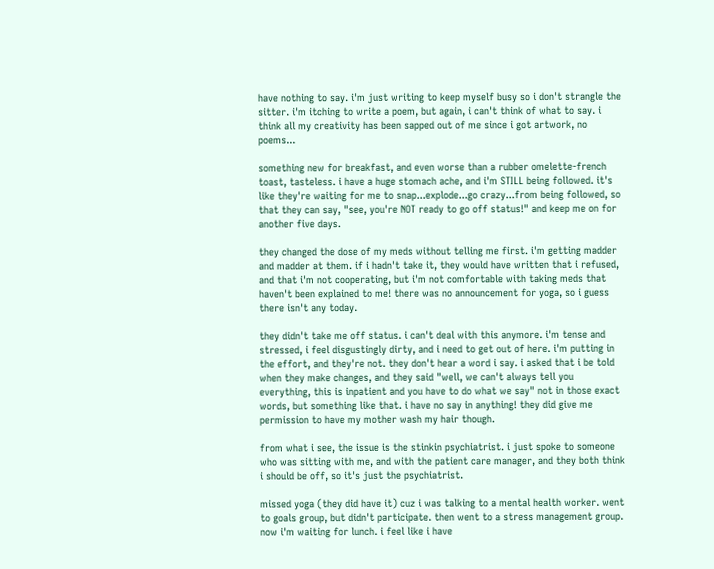have nothing to say. i'm just writing to keep myself busy so i don't strangle the sitter. i'm itching to write a poem, but again, i can't think of what to say. i think all my creativity has been sapped out of me since i got artwork, no poems...

something new for breakfast, and even worse than a rubber omelette-french toast, tasteless. i have a huge stomach ache, and i'm STILL being followed. it's like they're waiting for me to snap...explode...go crazy...from being followed, so that they can say, "see, you're NOT ready to go off status!" and keep me on for another five days.

they changed the dose of my meds without telling me first. i'm getting madder and madder at them. if i hadn't take it, they would have written that i refused, and that i'm not cooperating, but i'm not comfortable with taking meds that haven't been explained to me! there was no announcement for yoga, so i guess there isn't any today.

they didn't take me off status. i can't deal with this anymore. i'm tense and stressed, i feel disgustingly dirty, and i need to get out of here. i'm putting in the effort, and they're not. they don't hear a word i say. i asked that i be told when they make changes, and they said "well, we can't always tell you everything, this is inpatient and you have to do what we say" not in those exact words, but something like that. i have no say in anything! they did give me permission to have my mother wash my hair though.

from what i see, the issue is the stinkin psychiatrist. i just spoke to someone who was sitting with me, and with the patient care manager, and they both think i should be off, so it's just the psychiatrist.

missed yoga (they did have it) cuz i was talking to a mental health worker. went to goals group, but didn't participate. then went to a stress management group. now i'm waiting for lunch. i feel like i have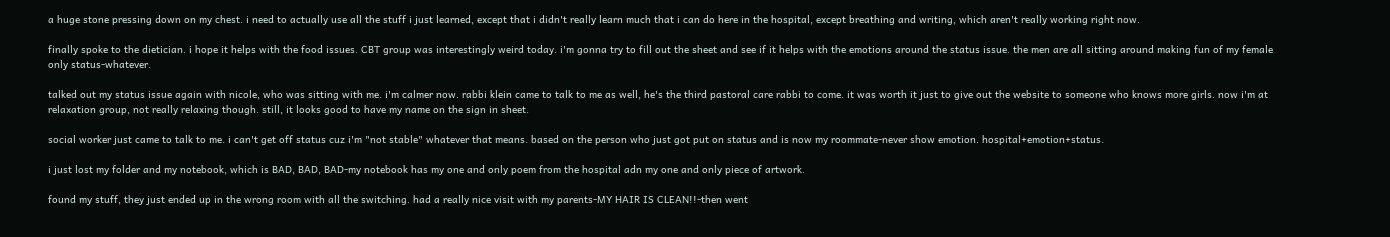a huge stone pressing down on my chest. i need to actually use all the stuff i just learned, except that i didn't really learn much that i can do here in the hospital, except breathing and writing, which aren't really working right now.

finally spoke to the dietician. i hope it helps with the food issues. CBT group was interestingly weird today. i'm gonna try to fill out the sheet and see if it helps with the emotions around the status issue. the men are all sitting around making fun of my female only status-whatever.

talked out my status issue again with nicole, who was sitting with me. i'm calmer now. rabbi klein came to talk to me as well, he's the third pastoral care rabbi to come. it was worth it just to give out the website to someone who knows more girls. now i'm at relaxation group, not really relaxing though. still, it looks good to have my name on the sign in sheet.

social worker just came to talk to me. i can't get off status cuz i'm "not stable" whatever that means. based on the person who just got put on status and is now my roommate-never show emotion. hospital+emotion+status.

i just lost my folder and my notebook, which is BAD, BAD, BAD-my notebook has my one and only poem from the hospital adn my one and only piece of artwork.

found my stuff, they just ended up in the wrong room with all the switching. had a really nice visit with my parents-MY HAIR IS CLEAN!!-then went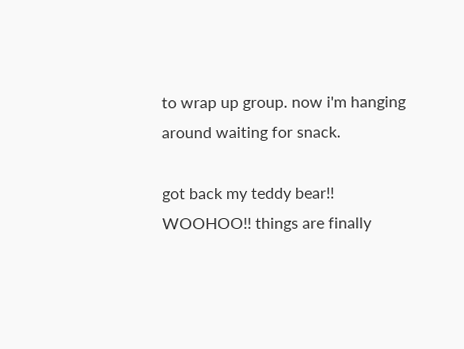to wrap up group. now i'm hanging around waiting for snack.

got back my teddy bear!! WOOHOO!! things are finally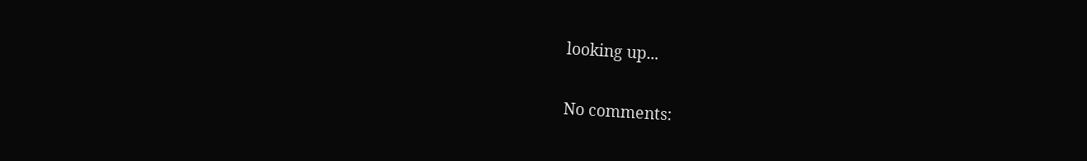looking up...

No comments: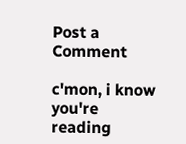Post a Comment

c'mon, i know you're reading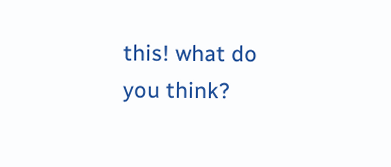this! what do you think?